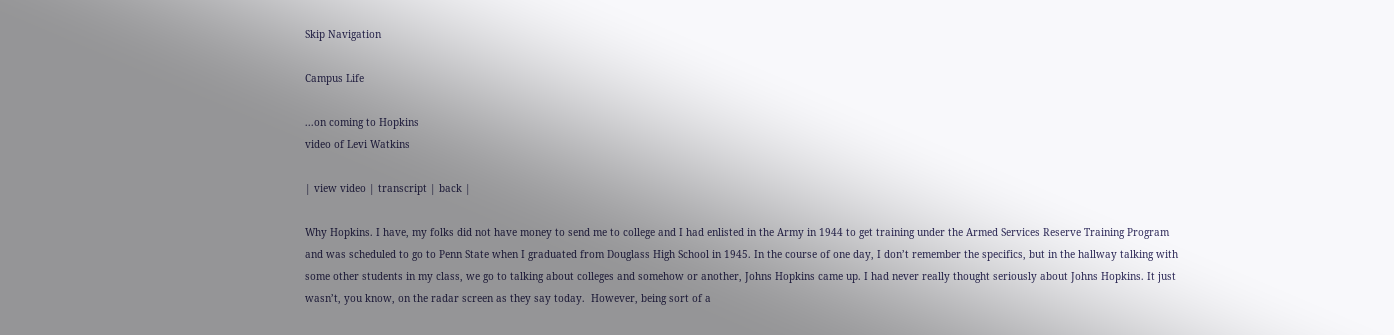Skip Navigation

Campus Life

...on coming to Hopkins
video of Levi Watkins

| view video | transcript | back |

Why Hopkins. I have, my folks did not have money to send me to college and I had enlisted in the Army in 1944 to get training under the Armed Services Reserve Training Program and was scheduled to go to Penn State when I graduated from Douglass High School in 1945. In the course of one day, I don’t remember the specifics, but in the hallway talking with some other students in my class, we go to talking about colleges and somehow or another, Johns Hopkins came up. I had never really thought seriously about Johns Hopkins. It just wasn’t, you know, on the radar screen as they say today.  However, being sort of a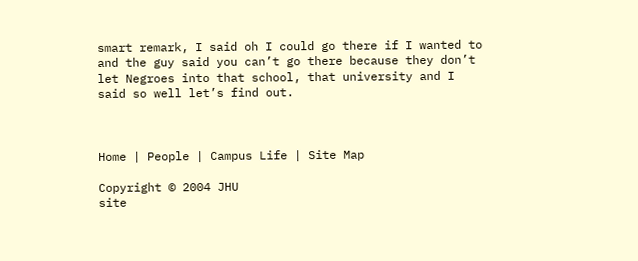smart remark, I said oh I could go there if I wanted to and the guy said you can’t go there because they don’t let Negroes into that school, that university and I said so well let’s find out.



Home | People | Campus Life | Site Map

Copyright © 2004 JHU
site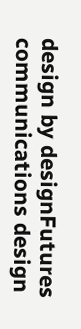design by designFutures communications design